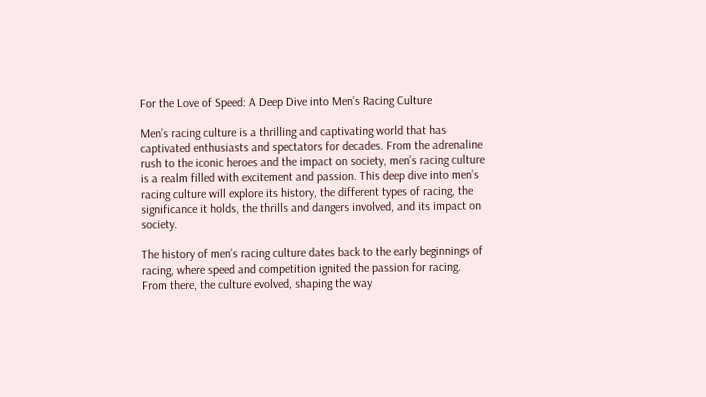For the Love of Speed: A Deep Dive into Men’s Racing Culture

Men’s racing culture is a thrilling and captivating world that has captivated enthusiasts and spectators for decades. From the adrenaline rush to the iconic heroes and the impact on society, men’s racing culture is a realm filled with excitement and passion. This deep dive into men’s racing culture will explore its history, the different types of racing, the significance it holds, the thrills and dangers involved, and its impact on society.

The history of men’s racing culture dates back to the early beginnings of racing, where speed and competition ignited the passion for racing. From there, the culture evolved, shaping the way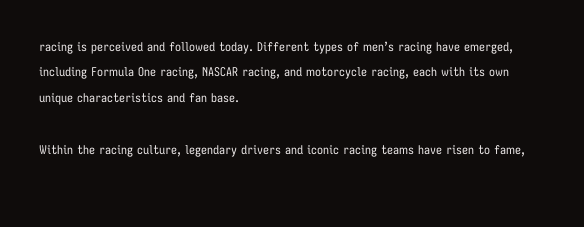racing is perceived and followed today. Different types of men’s racing have emerged, including Formula One racing, NASCAR racing, and motorcycle racing, each with its own unique characteristics and fan base.

Within the racing culture, legendary drivers and iconic racing teams have risen to fame,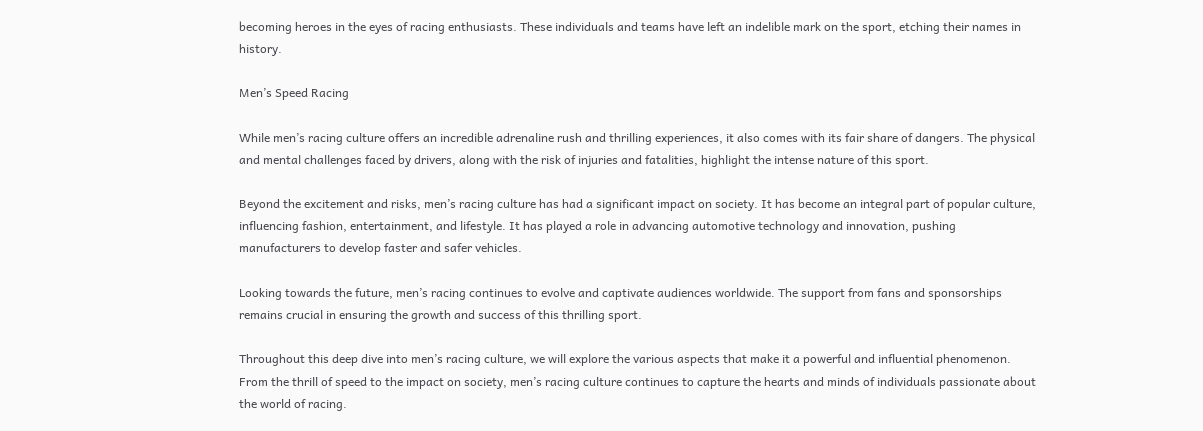becoming heroes in the eyes of racing enthusiasts. These individuals and teams have left an indelible mark on the sport, etching their names in history.

Men’s Speed Racing

While men’s racing culture offers an incredible adrenaline rush and thrilling experiences, it also comes with its fair share of dangers. The physical and mental challenges faced by drivers, along with the risk of injuries and fatalities, highlight the intense nature of this sport.

Beyond the excitement and risks, men’s racing culture has had a significant impact on society. It has become an integral part of popular culture, influencing fashion, entertainment, and lifestyle. It has played a role in advancing automotive technology and innovation, pushing manufacturers to develop faster and safer vehicles.

Looking towards the future, men’s racing continues to evolve and captivate audiences worldwide. The support from fans and sponsorships remains crucial in ensuring the growth and success of this thrilling sport.

Throughout this deep dive into men’s racing culture, we will explore the various aspects that make it a powerful and influential phenomenon. From the thrill of speed to the impact on society, men’s racing culture continues to capture the hearts and minds of individuals passionate about the world of racing.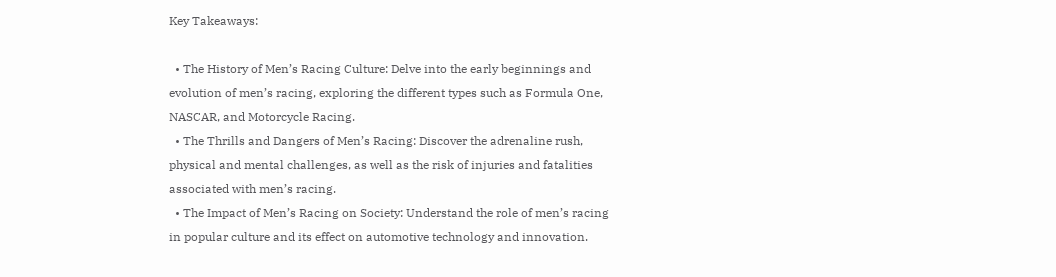Key Takeaways:

  • The History of Men’s Racing Culture: Delve into the early beginnings and evolution of men’s racing, exploring the different types such as Formula One, NASCAR, and Motorcycle Racing.
  • The Thrills and Dangers of Men’s Racing: Discover the adrenaline rush, physical and mental challenges, as well as the risk of injuries and fatalities associated with men’s racing.
  • The Impact of Men’s Racing on Society: Understand the role of men’s racing in popular culture and its effect on automotive technology and innovation.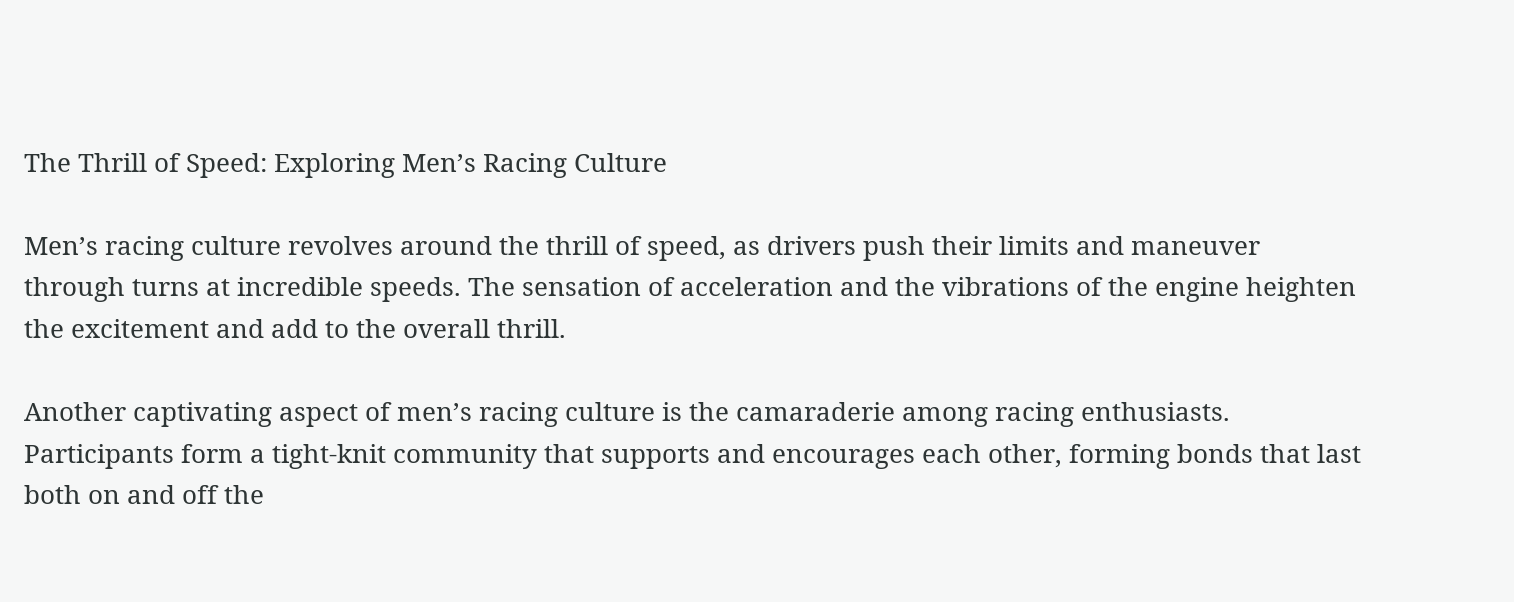The Thrill of Speed: Exploring Men’s Racing Culture

Men’s racing culture revolves around the thrill of speed, as drivers push their limits and maneuver through turns at incredible speeds. The sensation of acceleration and the vibrations of the engine heighten the excitement and add to the overall thrill.

Another captivating aspect of men’s racing culture is the camaraderie among racing enthusiasts. Participants form a tight-knit community that supports and encourages each other, forming bonds that last both on and off the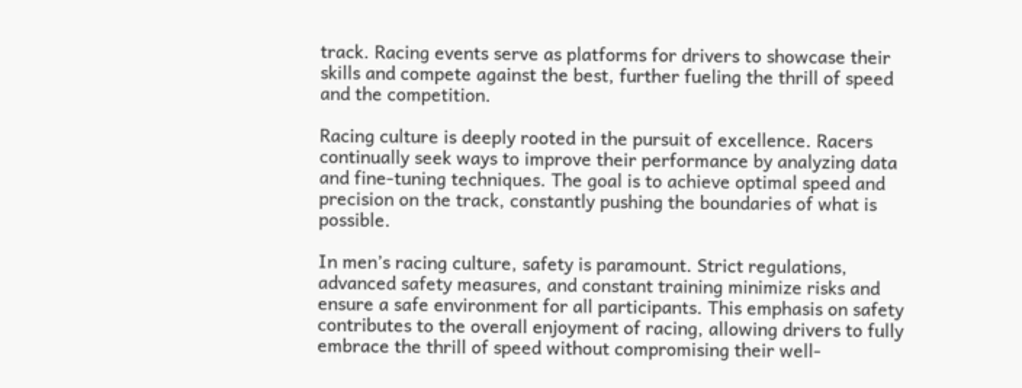track. Racing events serve as platforms for drivers to showcase their skills and compete against the best, further fueling the thrill of speed and the competition.

Racing culture is deeply rooted in the pursuit of excellence. Racers continually seek ways to improve their performance by analyzing data and fine-tuning techniques. The goal is to achieve optimal speed and precision on the track, constantly pushing the boundaries of what is possible.

In men’s racing culture, safety is paramount. Strict regulations, advanced safety measures, and constant training minimize risks and ensure a safe environment for all participants. This emphasis on safety contributes to the overall enjoyment of racing, allowing drivers to fully embrace the thrill of speed without compromising their well-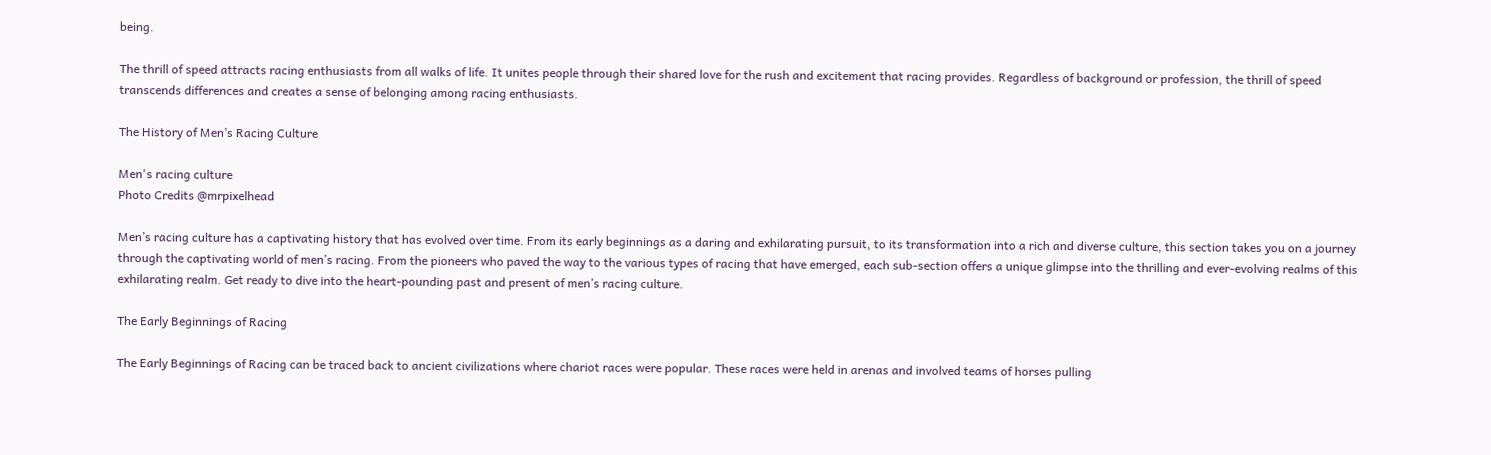being.

The thrill of speed attracts racing enthusiasts from all walks of life. It unites people through their shared love for the rush and excitement that racing provides. Regardless of background or profession, the thrill of speed transcends differences and creates a sense of belonging among racing enthusiasts.

The History of Men’s Racing Culture

Men's racing culture
Photo Credits @mrpixelhead

Men’s racing culture has a captivating history that has evolved over time. From its early beginnings as a daring and exhilarating pursuit, to its transformation into a rich and diverse culture, this section takes you on a journey through the captivating world of men’s racing. From the pioneers who paved the way to the various types of racing that have emerged, each sub-section offers a unique glimpse into the thrilling and ever-evolving realms of this exhilarating realm. Get ready to dive into the heart-pounding past and present of men’s racing culture.

The Early Beginnings of Racing

The Early Beginnings of Racing can be traced back to ancient civilizations where chariot races were popular. These races were held in arenas and involved teams of horses pulling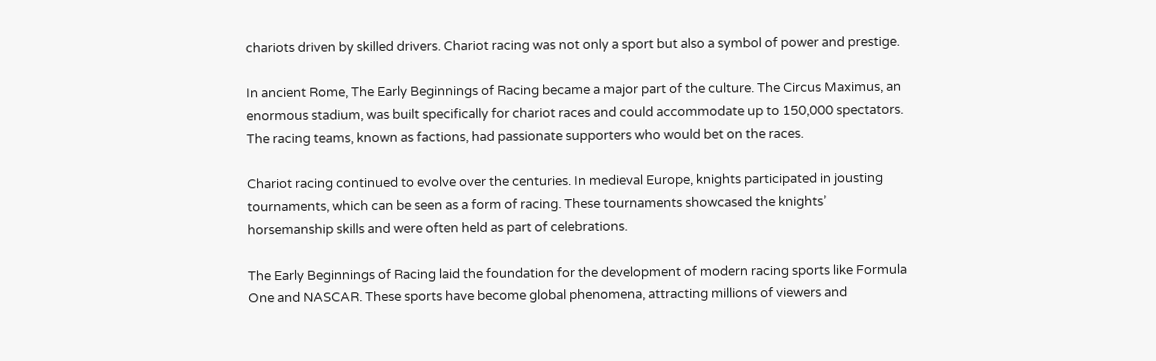chariots driven by skilled drivers. Chariot racing was not only a sport but also a symbol of power and prestige.

In ancient Rome, The Early Beginnings of Racing became a major part of the culture. The Circus Maximus, an enormous stadium, was built specifically for chariot races and could accommodate up to 150,000 spectators. The racing teams, known as factions, had passionate supporters who would bet on the races.

Chariot racing continued to evolve over the centuries. In medieval Europe, knights participated in jousting tournaments, which can be seen as a form of racing. These tournaments showcased the knights’ horsemanship skills and were often held as part of celebrations.

The Early Beginnings of Racing laid the foundation for the development of modern racing sports like Formula One and NASCAR. These sports have become global phenomena, attracting millions of viewers and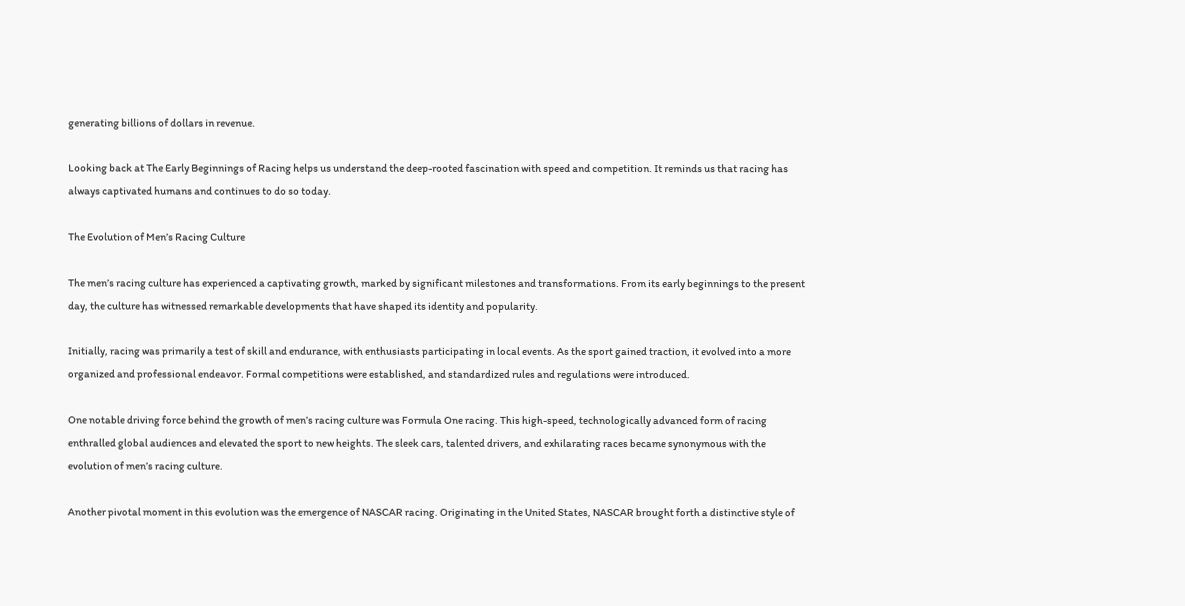generating billions of dollars in revenue.

Looking back at The Early Beginnings of Racing helps us understand the deep-rooted fascination with speed and competition. It reminds us that racing has always captivated humans and continues to do so today.

The Evolution of Men’s Racing Culture

The men’s racing culture has experienced a captivating growth, marked by significant milestones and transformations. From its early beginnings to the present day, the culture has witnessed remarkable developments that have shaped its identity and popularity.

Initially, racing was primarily a test of skill and endurance, with enthusiasts participating in local events. As the sport gained traction, it evolved into a more organized and professional endeavor. Formal competitions were established, and standardized rules and regulations were introduced.

One notable driving force behind the growth of men’s racing culture was Formula One racing. This high-speed, technologically advanced form of racing enthralled global audiences and elevated the sport to new heights. The sleek cars, talented drivers, and exhilarating races became synonymous with the evolution of men’s racing culture.

Another pivotal moment in this evolution was the emergence of NASCAR racing. Originating in the United States, NASCAR brought forth a distinctive style of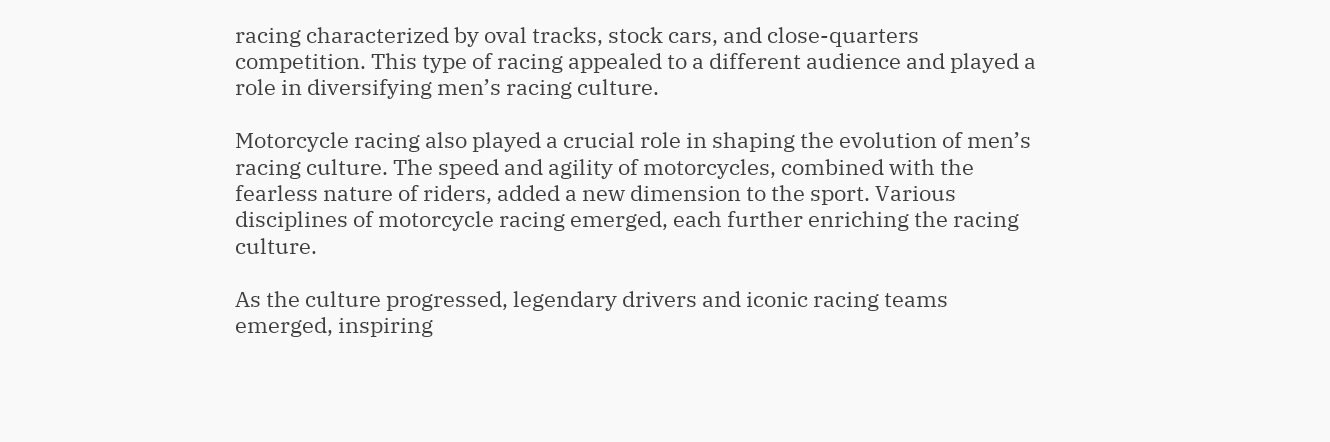racing characterized by oval tracks, stock cars, and close-quarters competition. This type of racing appealed to a different audience and played a role in diversifying men’s racing culture.

Motorcycle racing also played a crucial role in shaping the evolution of men’s racing culture. The speed and agility of motorcycles, combined with the fearless nature of riders, added a new dimension to the sport. Various disciplines of motorcycle racing emerged, each further enriching the racing culture.

As the culture progressed, legendary drivers and iconic racing teams emerged, inspiring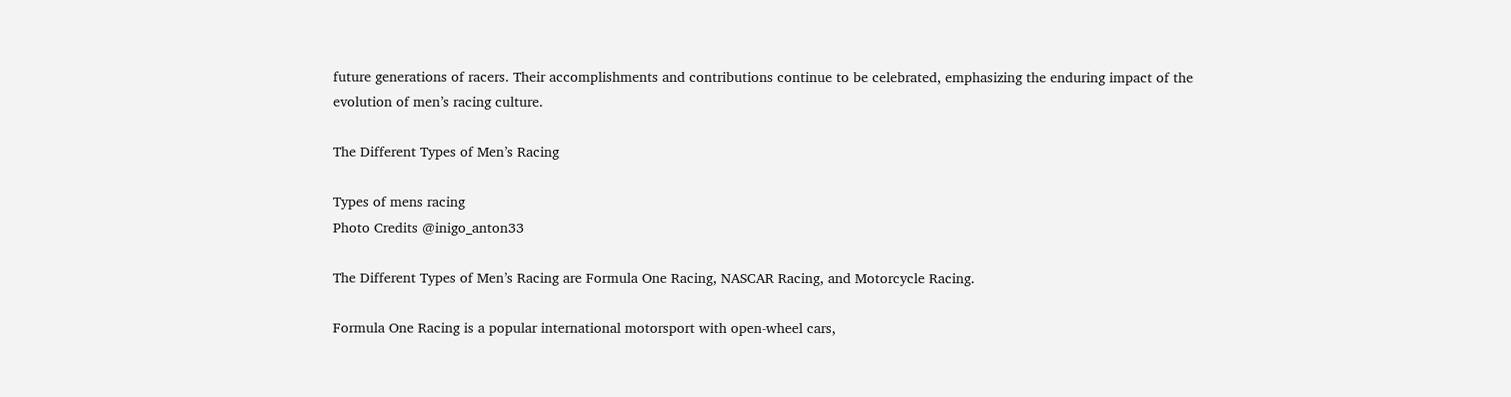future generations of racers. Their accomplishments and contributions continue to be celebrated, emphasizing the enduring impact of the evolution of men’s racing culture.

The Different Types of Men’s Racing

Types of mens racing
Photo Credits @inigo_anton33

The Different Types of Men’s Racing are Formula One Racing, NASCAR Racing, and Motorcycle Racing.

Formula One Racing is a popular international motorsport with open-wheel cars,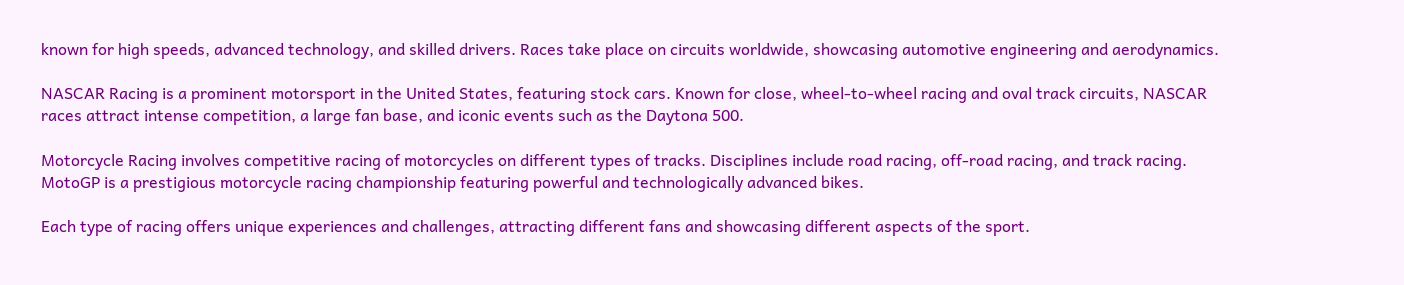known for high speeds, advanced technology, and skilled drivers. Races take place on circuits worldwide, showcasing automotive engineering and aerodynamics.

NASCAR Racing is a prominent motorsport in the United States, featuring stock cars. Known for close, wheel-to-wheel racing and oval track circuits, NASCAR races attract intense competition, a large fan base, and iconic events such as the Daytona 500.

Motorcycle Racing involves competitive racing of motorcycles on different types of tracks. Disciplines include road racing, off-road racing, and track racing. MotoGP is a prestigious motorcycle racing championship featuring powerful and technologically advanced bikes.

Each type of racing offers unique experiences and challenges, attracting different fans and showcasing different aspects of the sport.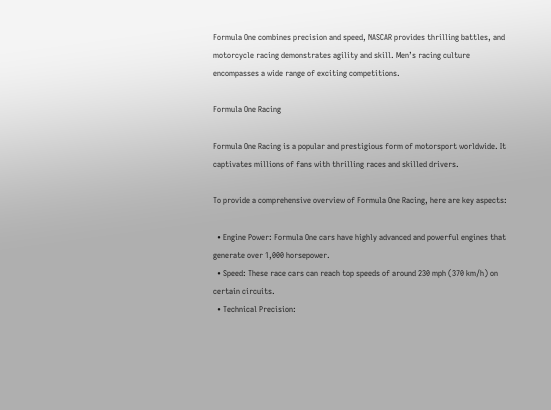Formula One combines precision and speed, NASCAR provides thrilling battles, and motorcycle racing demonstrates agility and skill. Men’s racing culture encompasses a wide range of exciting competitions.

Formula One Racing

Formula One Racing is a popular and prestigious form of motorsport worldwide. It captivates millions of fans with thrilling races and skilled drivers.

To provide a comprehensive overview of Formula One Racing, here are key aspects:

  • Engine Power: Formula One cars have highly advanced and powerful engines that generate over 1,000 horsepower.
  • Speed: These race cars can reach top speeds of around 230 mph (370 km/h) on certain circuits.
  • Technical Precision: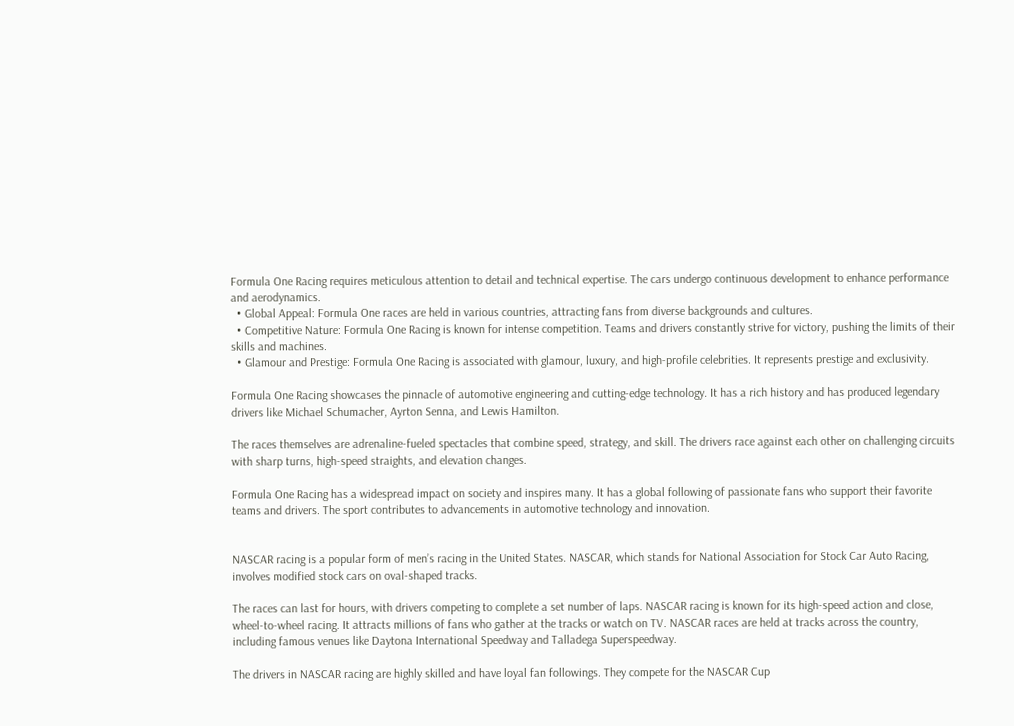Formula One Racing requires meticulous attention to detail and technical expertise. The cars undergo continuous development to enhance performance and aerodynamics.
  • Global Appeal: Formula One races are held in various countries, attracting fans from diverse backgrounds and cultures.
  • Competitive Nature: Formula One Racing is known for intense competition. Teams and drivers constantly strive for victory, pushing the limits of their skills and machines.
  • Glamour and Prestige: Formula One Racing is associated with glamour, luxury, and high-profile celebrities. It represents prestige and exclusivity.

Formula One Racing showcases the pinnacle of automotive engineering and cutting-edge technology. It has a rich history and has produced legendary drivers like Michael Schumacher, Ayrton Senna, and Lewis Hamilton.

The races themselves are adrenaline-fueled spectacles that combine speed, strategy, and skill. The drivers race against each other on challenging circuits with sharp turns, high-speed straights, and elevation changes.

Formula One Racing has a widespread impact on society and inspires many. It has a global following of passionate fans who support their favorite teams and drivers. The sport contributes to advancements in automotive technology and innovation.


NASCAR racing is a popular form of men’s racing in the United States. NASCAR, which stands for National Association for Stock Car Auto Racing, involves modified stock cars on oval-shaped tracks.

The races can last for hours, with drivers competing to complete a set number of laps. NASCAR racing is known for its high-speed action and close, wheel-to-wheel racing. It attracts millions of fans who gather at the tracks or watch on TV. NASCAR races are held at tracks across the country, including famous venues like Daytona International Speedway and Talladega Superspeedway.

The drivers in NASCAR racing are highly skilled and have loyal fan followings. They compete for the NASCAR Cup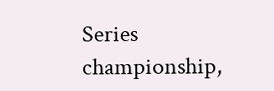Series championship,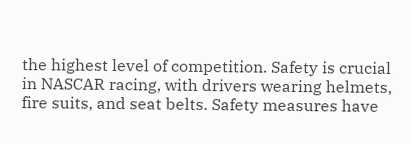the highest level of competition. Safety is crucial in NASCAR racing, with drivers wearing helmets, fire suits, and seat belts. Safety measures have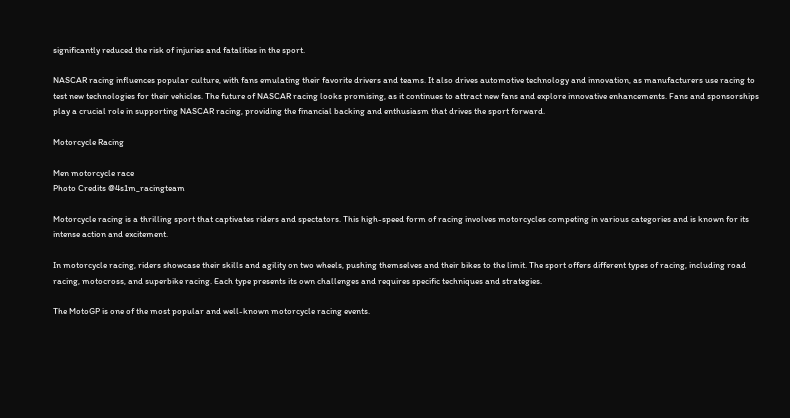significantly reduced the risk of injuries and fatalities in the sport.

NASCAR racing influences popular culture, with fans emulating their favorite drivers and teams. It also drives automotive technology and innovation, as manufacturers use racing to test new technologies for their vehicles. The future of NASCAR racing looks promising, as it continues to attract new fans and explore innovative enhancements. Fans and sponsorships play a crucial role in supporting NASCAR racing, providing the financial backing and enthusiasm that drives the sport forward.

Motorcycle Racing

Men motorcycle race
Photo Credits @4s1m_racingteam

Motorcycle racing is a thrilling sport that captivates riders and spectators. This high-speed form of racing involves motorcycles competing in various categories and is known for its intense action and excitement.

In motorcycle racing, riders showcase their skills and agility on two wheels, pushing themselves and their bikes to the limit. The sport offers different types of racing, including road racing, motocross, and superbike racing. Each type presents its own challenges and requires specific techniques and strategies.

The MotoGP is one of the most popular and well-known motorcycle racing events.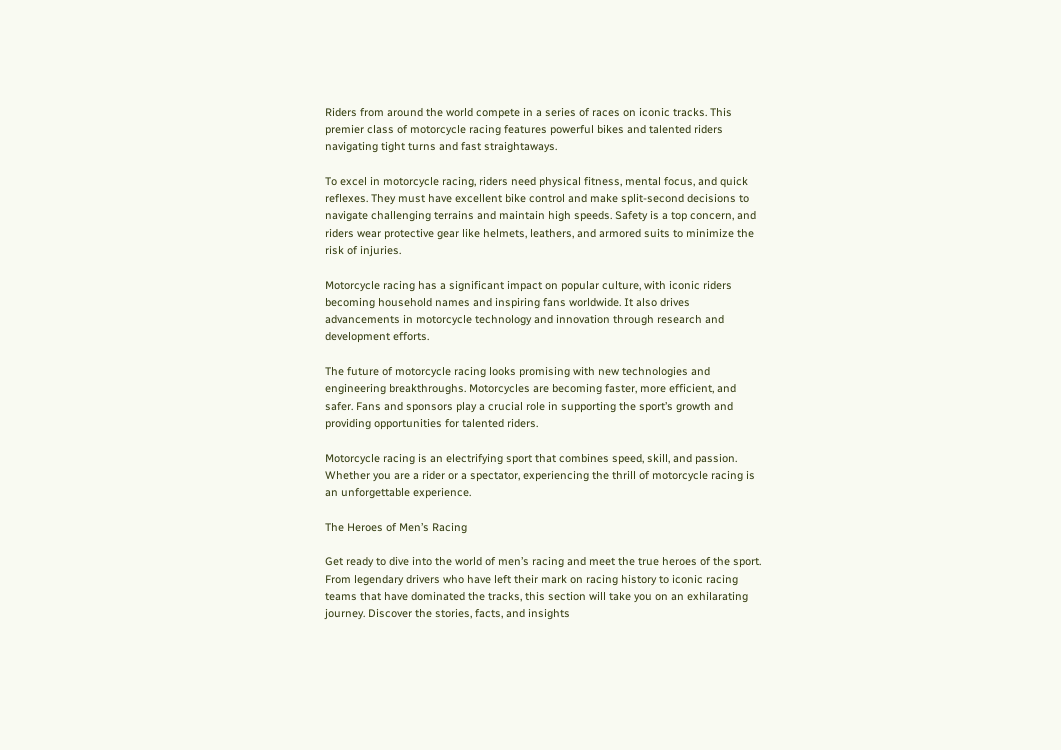Riders from around the world compete in a series of races on iconic tracks. This premier class of motorcycle racing features powerful bikes and talented riders navigating tight turns and fast straightaways.

To excel in motorcycle racing, riders need physical fitness, mental focus, and quick reflexes. They must have excellent bike control and make split-second decisions to navigate challenging terrains and maintain high speeds. Safety is a top concern, and riders wear protective gear like helmets, leathers, and armored suits to minimize the risk of injuries.

Motorcycle racing has a significant impact on popular culture, with iconic riders becoming household names and inspiring fans worldwide. It also drives advancements in motorcycle technology and innovation through research and development efforts.

The future of motorcycle racing looks promising with new technologies and engineering breakthroughs. Motorcycles are becoming faster, more efficient, and safer. Fans and sponsors play a crucial role in supporting the sport’s growth and providing opportunities for talented riders.

Motorcycle racing is an electrifying sport that combines speed, skill, and passion. Whether you are a rider or a spectator, experiencing the thrill of motorcycle racing is an unforgettable experience.

The Heroes of Men’s Racing

Get ready to dive into the world of men’s racing and meet the true heroes of the sport. From legendary drivers who have left their mark on racing history to iconic racing teams that have dominated the tracks, this section will take you on an exhilarating journey. Discover the stories, facts, and insights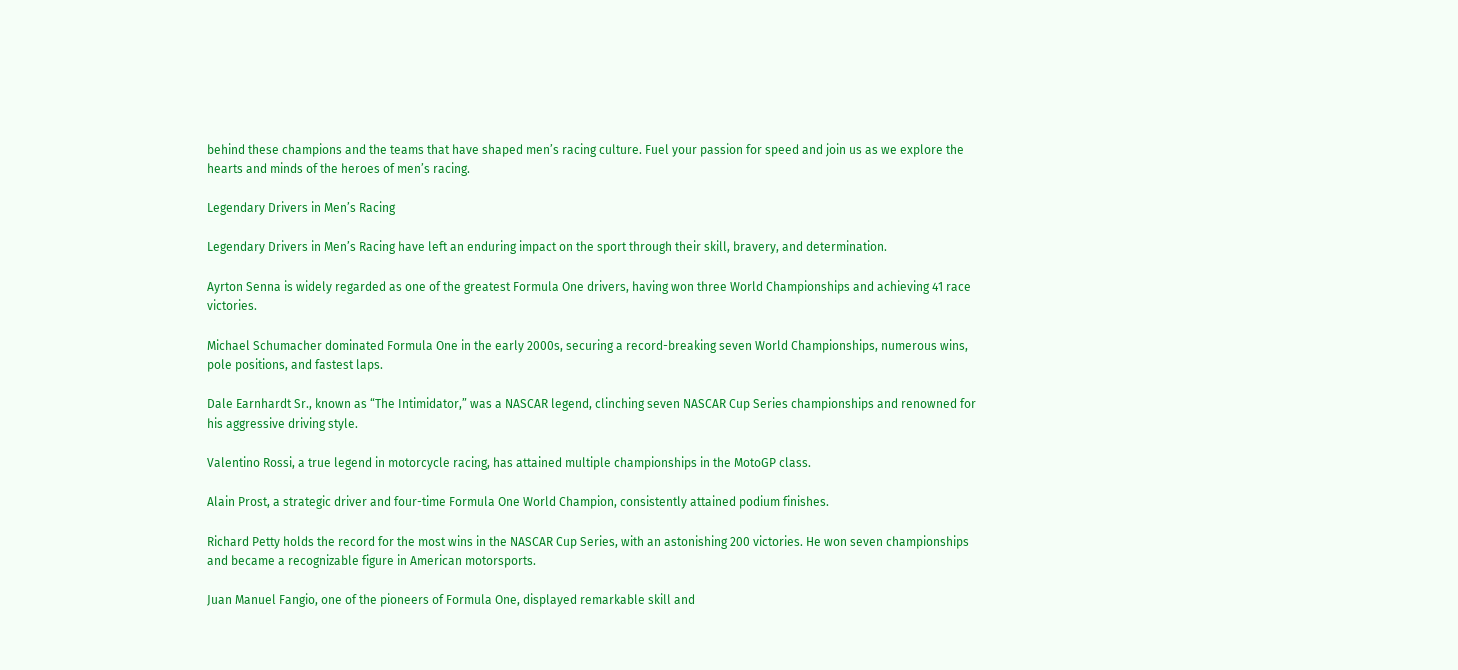behind these champions and the teams that have shaped men’s racing culture. Fuel your passion for speed and join us as we explore the hearts and minds of the heroes of men’s racing.

Legendary Drivers in Men’s Racing

Legendary Drivers in Men’s Racing have left an enduring impact on the sport through their skill, bravery, and determination.

Ayrton Senna is widely regarded as one of the greatest Formula One drivers, having won three World Championships and achieving 41 race victories.

Michael Schumacher dominated Formula One in the early 2000s, securing a record-breaking seven World Championships, numerous wins, pole positions, and fastest laps.

Dale Earnhardt Sr., known as “The Intimidator,” was a NASCAR legend, clinching seven NASCAR Cup Series championships and renowned for his aggressive driving style.

Valentino Rossi, a true legend in motorcycle racing, has attained multiple championships in the MotoGP class.

Alain Prost, a strategic driver and four-time Formula One World Champion, consistently attained podium finishes.

Richard Petty holds the record for the most wins in the NASCAR Cup Series, with an astonishing 200 victories. He won seven championships and became a recognizable figure in American motorsports.

Juan Manuel Fangio, one of the pioneers of Formula One, displayed remarkable skill and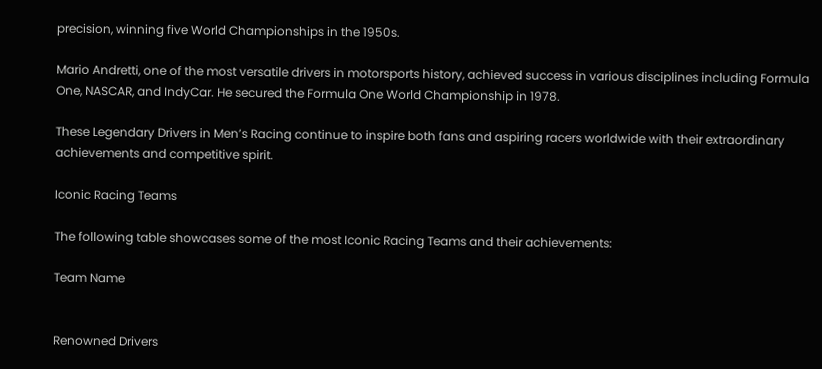precision, winning five World Championships in the 1950s.

Mario Andretti, one of the most versatile drivers in motorsports history, achieved success in various disciplines including Formula One, NASCAR, and IndyCar. He secured the Formula One World Championship in 1978.

These Legendary Drivers in Men’s Racing continue to inspire both fans and aspiring racers worldwide with their extraordinary achievements and competitive spirit.

Iconic Racing Teams

The following table showcases some of the most Iconic Racing Teams and their achievements:

Team Name


Renowned Drivers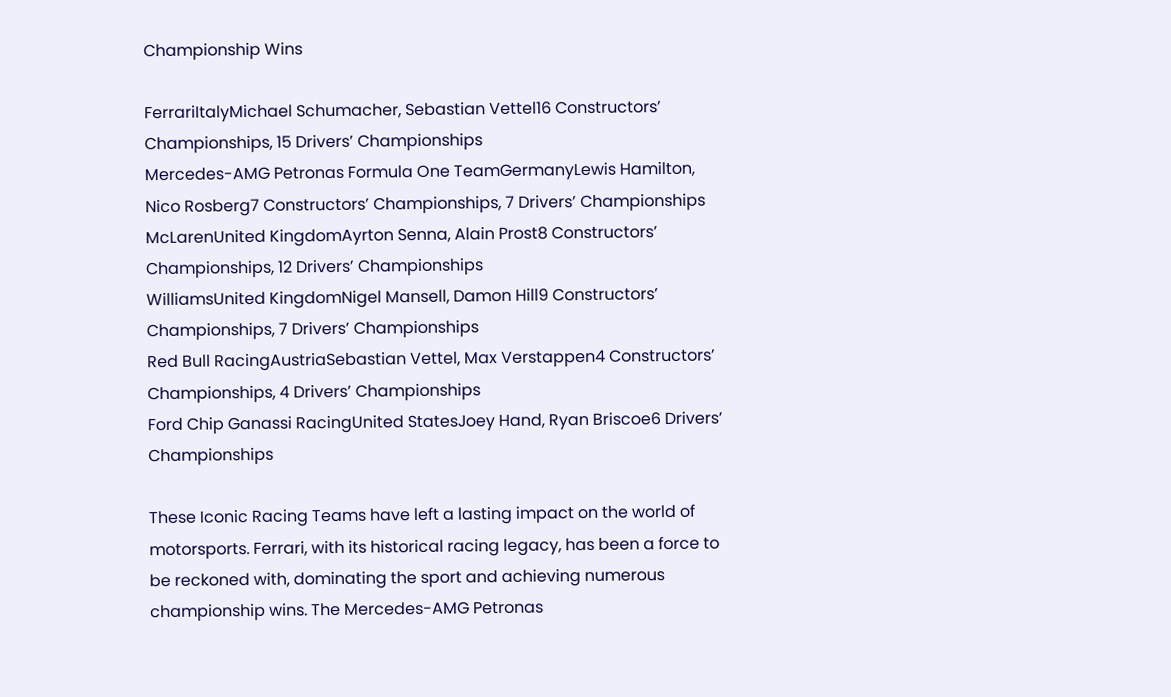Championship Wins

FerrariItalyMichael Schumacher, Sebastian Vettel16 Constructors’ Championships, 15 Drivers’ Championships
Mercedes-AMG Petronas Formula One TeamGermanyLewis Hamilton, Nico Rosberg7 Constructors’ Championships, 7 Drivers’ Championships
McLarenUnited KingdomAyrton Senna, Alain Prost8 Constructors’ Championships, 12 Drivers’ Championships
WilliamsUnited KingdomNigel Mansell, Damon Hill9 Constructors’ Championships, 7 Drivers’ Championships
Red Bull RacingAustriaSebastian Vettel, Max Verstappen4 Constructors’ Championships, 4 Drivers’ Championships
Ford Chip Ganassi RacingUnited StatesJoey Hand, Ryan Briscoe6 Drivers’ Championships

These Iconic Racing Teams have left a lasting impact on the world of motorsports. Ferrari, with its historical racing legacy, has been a force to be reckoned with, dominating the sport and achieving numerous championship wins. The Mercedes-AMG Petronas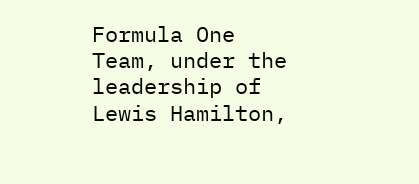Formula One Team, under the leadership of Lewis Hamilton,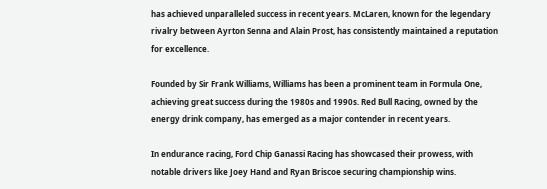has achieved unparalleled success in recent years. McLaren, known for the legendary rivalry between Ayrton Senna and Alain Prost, has consistently maintained a reputation for excellence.

Founded by Sir Frank Williams, Williams has been a prominent team in Formula One, achieving great success during the 1980s and 1990s. Red Bull Racing, owned by the energy drink company, has emerged as a major contender in recent years.

In endurance racing, Ford Chip Ganassi Racing has showcased their prowess, with notable drivers like Joey Hand and Ryan Briscoe securing championship wins.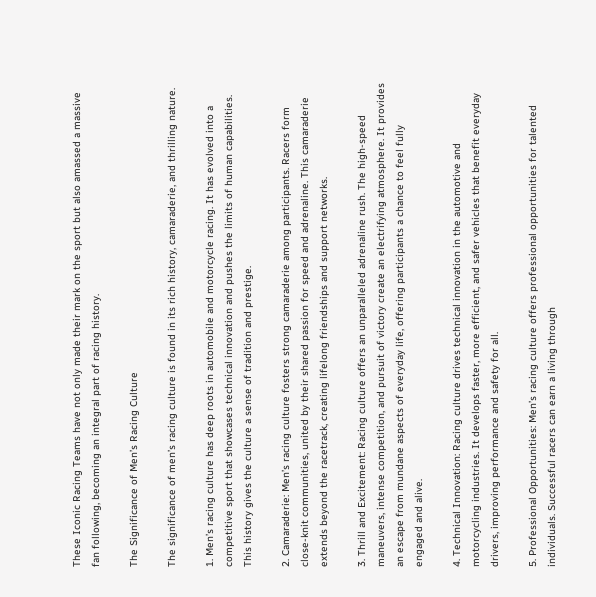These Iconic Racing Teams have not only made their mark on the sport but also amassed a massive fan following, becoming an integral part of racing history.

The Significance of Men’s Racing Culture

The significance of men’s racing culture is found in its rich history, camaraderie, and thrilling nature.

1. Men’s racing culture has deep roots in automobile and motorcycle racing. It has evolved into a competitive sport that showcases technical innovation and pushes the limits of human capabilities. This history gives the culture a sense of tradition and prestige.

2. Camaraderie: Men’s racing culture fosters strong camaraderie among participants. Racers form close-knit communities, united by their shared passion for speed and adrenaline. This camaraderie extends beyond the racetrack, creating lifelong friendships and support networks.

3. Thrill and Excitement: Racing culture offers an unparalleled adrenaline rush. The high-speed maneuvers, intense competition, and pursuit of victory create an electrifying atmosphere. It provides an escape from mundane aspects of everyday life, offering participants a chance to feel fully engaged and alive.

4. Technical Innovation: Racing culture drives technical innovation in the automotive and motorcycling industries. It develops faster, more efficient, and safer vehicles that benefit everyday drivers, improving performance and safety for all.

5. Professional Opportunities: Men’s racing culture offers professional opportunities for talented individuals. Successful racers can earn a living through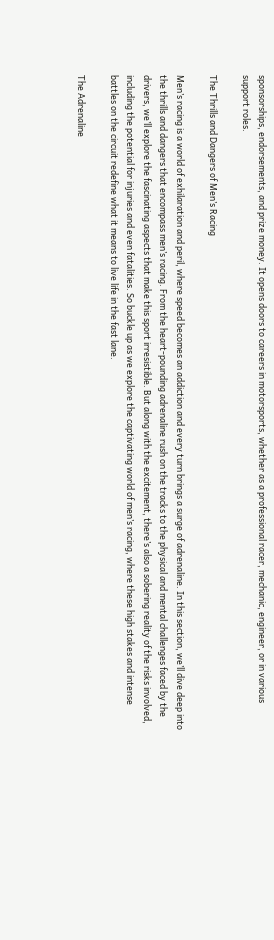sponsorships, endorsements, and prize money. It opens doors to careers in motorsports, whether as a professional racer, mechanic, engineer, or in various support roles.

The Thrills and Dangers of Men’s Racing

Men’s racing is a world of exhilaration and peril, where speed becomes an addiction and every turn brings a surge of adrenaline. In this section, we’ll dive deep into the thrills and dangers that encompass men’s racing. From the heart-pounding adrenaline rush on the tracks to the physical and mental challenges faced by the drivers, we’ll explore the fascinating aspects that make this sport irresistible. But along with the excitement, there’s also a sobering reality of the risks involved, including the potential for injuries and even fatalities. So buckle up as we explore the captivating world of men’s racing, where these high stakes and intense battles on the circuit redefine what it means to live life in the fast lane.

The Adrenaline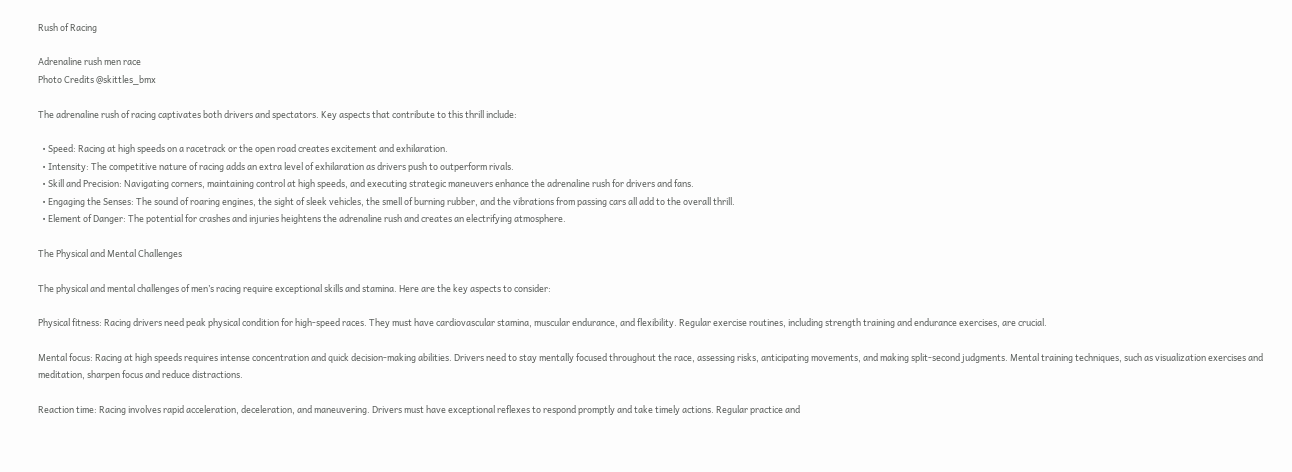Rush of Racing

Adrenaline rush men race
Photo Credits @skittles_bmx

The adrenaline rush of racing captivates both drivers and spectators. Key aspects that contribute to this thrill include:

  • Speed: Racing at high speeds on a racetrack or the open road creates excitement and exhilaration.
  • Intensity: The competitive nature of racing adds an extra level of exhilaration as drivers push to outperform rivals.
  • Skill and Precision: Navigating corners, maintaining control at high speeds, and executing strategic maneuvers enhance the adrenaline rush for drivers and fans.
  • Engaging the Senses: The sound of roaring engines, the sight of sleek vehicles, the smell of burning rubber, and the vibrations from passing cars all add to the overall thrill.
  • Element of Danger: The potential for crashes and injuries heightens the adrenaline rush and creates an electrifying atmosphere.

The Physical and Mental Challenges

The physical and mental challenges of men’s racing require exceptional skills and stamina. Here are the key aspects to consider:

Physical fitness: Racing drivers need peak physical condition for high-speed races. They must have cardiovascular stamina, muscular endurance, and flexibility. Regular exercise routines, including strength training and endurance exercises, are crucial.

Mental focus: Racing at high speeds requires intense concentration and quick decision-making abilities. Drivers need to stay mentally focused throughout the race, assessing risks, anticipating movements, and making split-second judgments. Mental training techniques, such as visualization exercises and meditation, sharpen focus and reduce distractions.

Reaction time: Racing involves rapid acceleration, deceleration, and maneuvering. Drivers must have exceptional reflexes to respond promptly and take timely actions. Regular practice and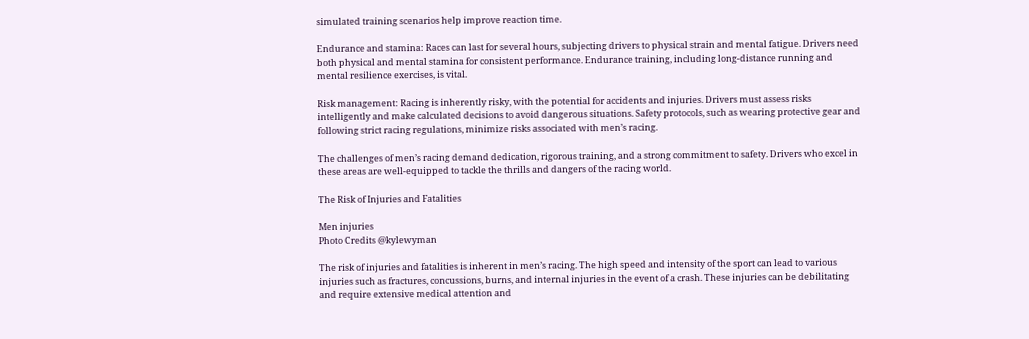simulated training scenarios help improve reaction time.

Endurance and stamina: Races can last for several hours, subjecting drivers to physical strain and mental fatigue. Drivers need both physical and mental stamina for consistent performance. Endurance training, including long-distance running and mental resilience exercises, is vital.

Risk management: Racing is inherently risky, with the potential for accidents and injuries. Drivers must assess risks intelligently and make calculated decisions to avoid dangerous situations. Safety protocols, such as wearing protective gear and following strict racing regulations, minimize risks associated with men’s racing.

The challenges of men’s racing demand dedication, rigorous training, and a strong commitment to safety. Drivers who excel in these areas are well-equipped to tackle the thrills and dangers of the racing world.

The Risk of Injuries and Fatalities

Men injuries
Photo Credits @kylewyman

The risk of injuries and fatalities is inherent in men’s racing. The high speed and intensity of the sport can lead to various injuries such as fractures, concussions, burns, and internal injuries in the event of a crash. These injuries can be debilitating and require extensive medical attention and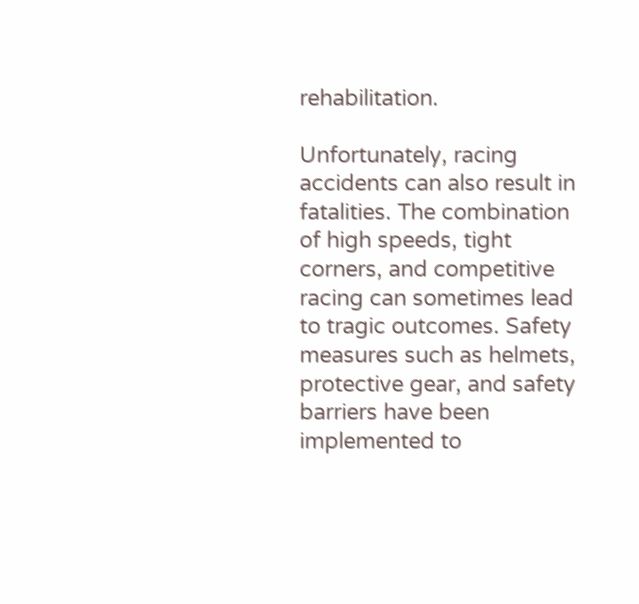rehabilitation.

Unfortunately, racing accidents can also result in fatalities. The combination of high speeds, tight corners, and competitive racing can sometimes lead to tragic outcomes. Safety measures such as helmets, protective gear, and safety barriers have been implemented to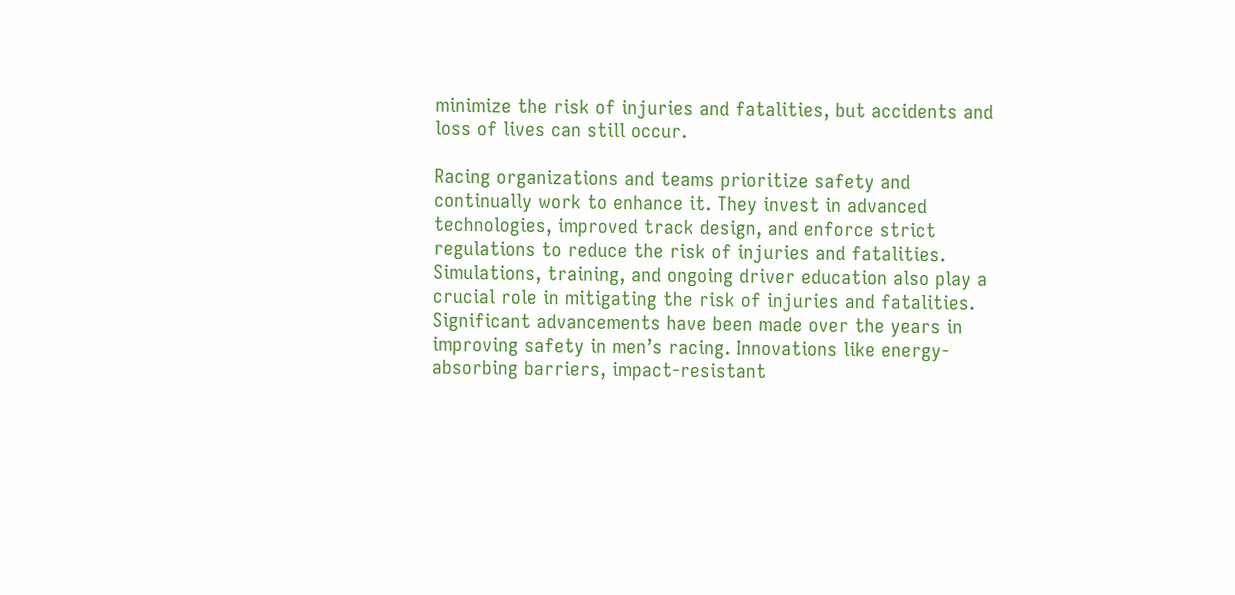minimize the risk of injuries and fatalities, but accidents and loss of lives can still occur.

Racing organizations and teams prioritize safety and continually work to enhance it. They invest in advanced technologies, improved track design, and enforce strict regulations to reduce the risk of injuries and fatalities. Simulations, training, and ongoing driver education also play a crucial role in mitigating the risk of injuries and fatalities. Significant advancements have been made over the years in improving safety in men’s racing. Innovations like energy-absorbing barriers, impact-resistant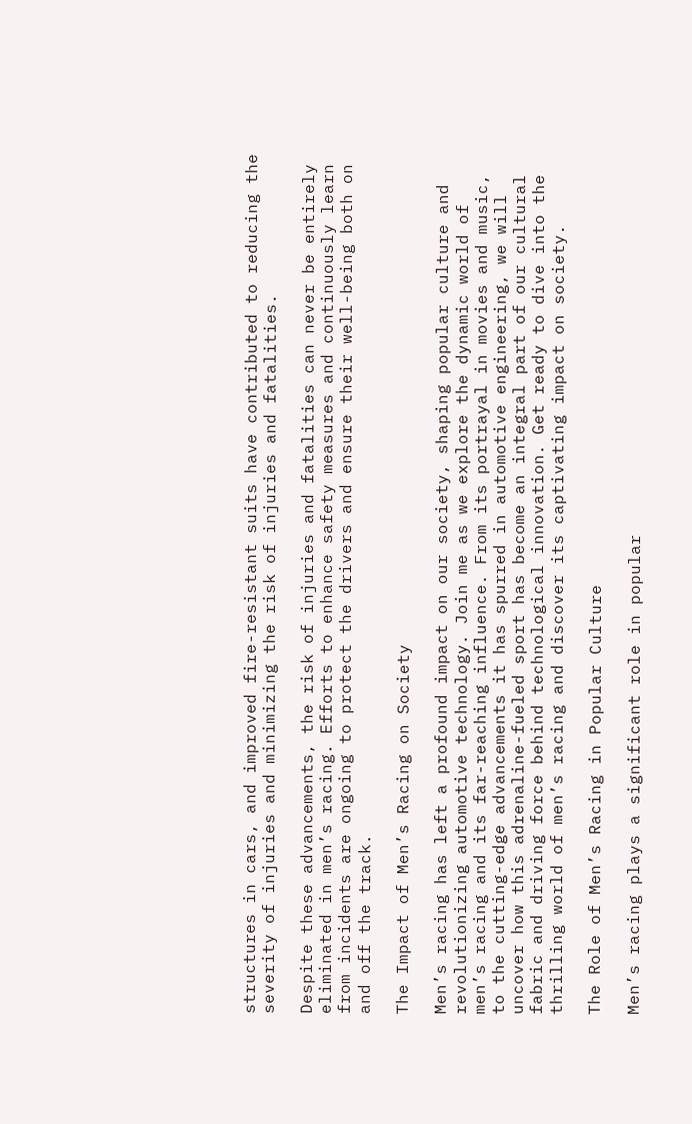structures in cars, and improved fire-resistant suits have contributed to reducing the severity of injuries and minimizing the risk of injuries and fatalities.

Despite these advancements, the risk of injuries and fatalities can never be entirely eliminated in men’s racing. Efforts to enhance safety measures and continuously learn from incidents are ongoing to protect the drivers and ensure their well-being both on and off the track.

The Impact of Men’s Racing on Society

Men’s racing has left a profound impact on our society, shaping popular culture and revolutionizing automotive technology. Join me as we explore the dynamic world of men’s racing and its far-reaching influence. From its portrayal in movies and music, to the cutting-edge advancements it has spurred in automotive engineering, we will uncover how this adrenaline-fueled sport has become an integral part of our cultural fabric and driving force behind technological innovation. Get ready to dive into the thrilling world of men’s racing and discover its captivating impact on society.

The Role of Men’s Racing in Popular Culture

Men’s racing plays a significant role in popular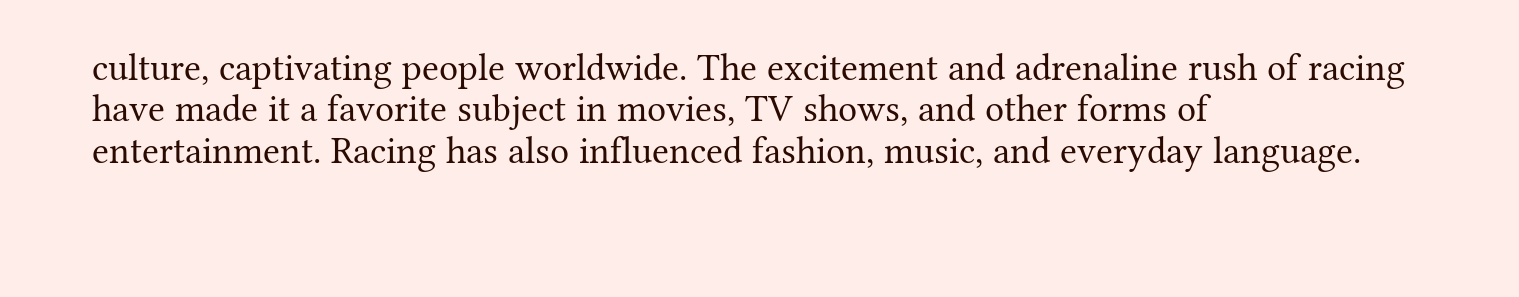culture, captivating people worldwide. The excitement and adrenaline rush of racing have made it a favorite subject in movies, TV shows, and other forms of entertainment. Racing has also influenced fashion, music, and everyday language.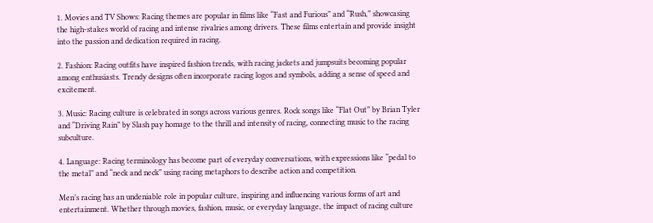1. Movies and TV Shows: Racing themes are popular in films like “Fast and Furious” and “Rush,” showcasing the high-stakes world of racing and intense rivalries among drivers. These films entertain and provide insight into the passion and dedication required in racing.

2. Fashion: Racing outfits have inspired fashion trends, with racing jackets and jumpsuits becoming popular among enthusiasts. Trendy designs often incorporate racing logos and symbols, adding a sense of speed and excitement.

3. Music: Racing culture is celebrated in songs across various genres. Rock songs like “Flat Out” by Brian Tyler and “Driving Rain” by Slash pay homage to the thrill and intensity of racing, connecting music to the racing subculture.

4. Language: Racing terminology has become part of everyday conversations, with expressions like “pedal to the metal” and “neck and neck” using racing metaphors to describe action and competition.

Men’s racing has an undeniable role in popular culture, inspiring and influencing various forms of art and entertainment. Whether through movies, fashion, music, or everyday language, the impact of racing culture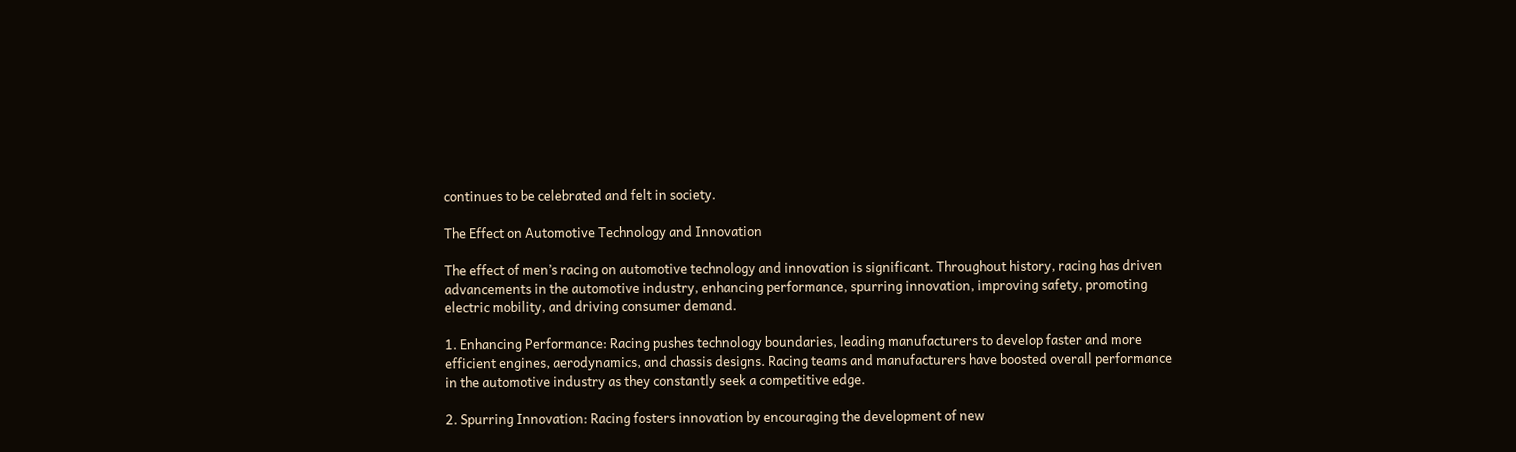continues to be celebrated and felt in society.

The Effect on Automotive Technology and Innovation

The effect of men’s racing on automotive technology and innovation is significant. Throughout history, racing has driven advancements in the automotive industry, enhancing performance, spurring innovation, improving safety, promoting electric mobility, and driving consumer demand.

1. Enhancing Performance: Racing pushes technology boundaries, leading manufacturers to develop faster and more efficient engines, aerodynamics, and chassis designs. Racing teams and manufacturers have boosted overall performance in the automotive industry as they constantly seek a competitive edge.

2. Spurring Innovation: Racing fosters innovation by encouraging the development of new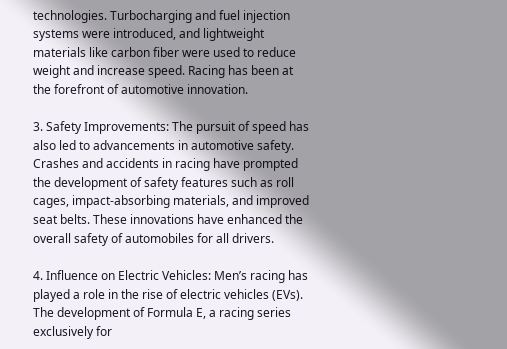technologies. Turbocharging and fuel injection systems were introduced, and lightweight materials like carbon fiber were used to reduce weight and increase speed. Racing has been at the forefront of automotive innovation.

3. Safety Improvements: The pursuit of speed has also led to advancements in automotive safety. Crashes and accidents in racing have prompted the development of safety features such as roll cages, impact-absorbing materials, and improved seat belts. These innovations have enhanced the overall safety of automobiles for all drivers.

4. Influence on Electric Vehicles: Men’s racing has played a role in the rise of electric vehicles (EVs). The development of Formula E, a racing series exclusively for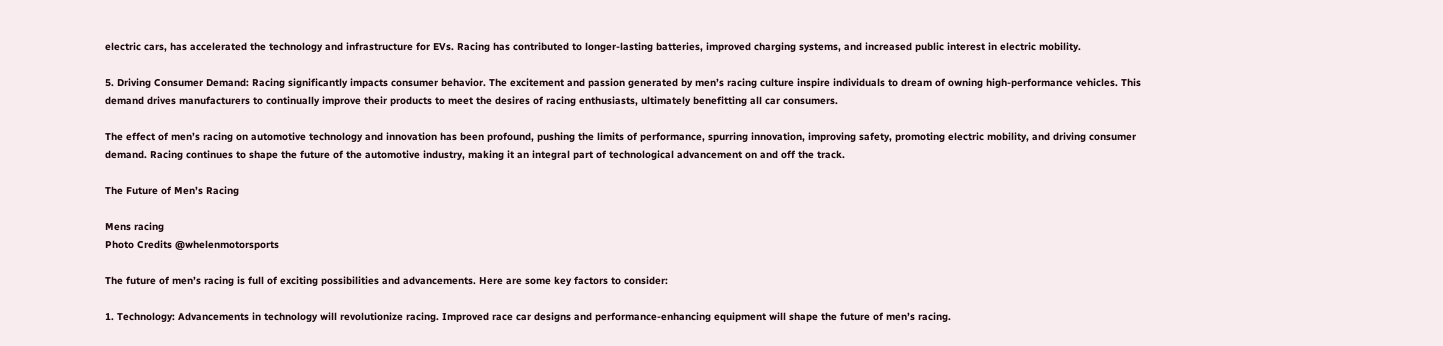electric cars, has accelerated the technology and infrastructure for EVs. Racing has contributed to longer-lasting batteries, improved charging systems, and increased public interest in electric mobility.

5. Driving Consumer Demand: Racing significantly impacts consumer behavior. The excitement and passion generated by men’s racing culture inspire individuals to dream of owning high-performance vehicles. This demand drives manufacturers to continually improve their products to meet the desires of racing enthusiasts, ultimately benefitting all car consumers.

The effect of men’s racing on automotive technology and innovation has been profound, pushing the limits of performance, spurring innovation, improving safety, promoting electric mobility, and driving consumer demand. Racing continues to shape the future of the automotive industry, making it an integral part of technological advancement on and off the track.

The Future of Men’s Racing

Mens racing
Photo Credits @whelenmotorsports

The future of men’s racing is full of exciting possibilities and advancements. Here are some key factors to consider:

1. Technology: Advancements in technology will revolutionize racing. Improved race car designs and performance-enhancing equipment will shape the future of men’s racing.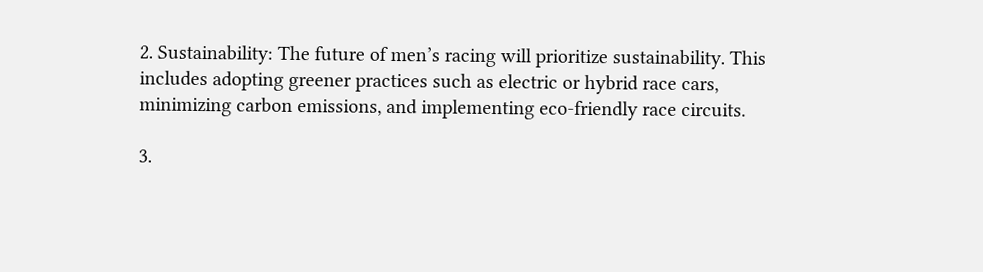2. Sustainability: The future of men’s racing will prioritize sustainability. This includes adopting greener practices such as electric or hybrid race cars, minimizing carbon emissions, and implementing eco-friendly race circuits.

3.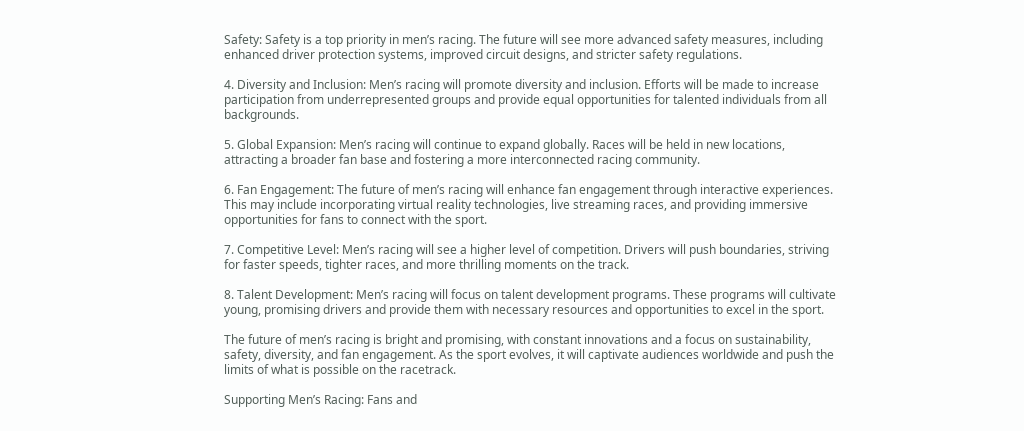Safety: Safety is a top priority in men’s racing. The future will see more advanced safety measures, including enhanced driver protection systems, improved circuit designs, and stricter safety regulations.

4. Diversity and Inclusion: Men’s racing will promote diversity and inclusion. Efforts will be made to increase participation from underrepresented groups and provide equal opportunities for talented individuals from all backgrounds.

5. Global Expansion: Men’s racing will continue to expand globally. Races will be held in new locations, attracting a broader fan base and fostering a more interconnected racing community.

6. Fan Engagement: The future of men’s racing will enhance fan engagement through interactive experiences. This may include incorporating virtual reality technologies, live streaming races, and providing immersive opportunities for fans to connect with the sport.

7. Competitive Level: Men’s racing will see a higher level of competition. Drivers will push boundaries, striving for faster speeds, tighter races, and more thrilling moments on the track.

8. Talent Development: Men’s racing will focus on talent development programs. These programs will cultivate young, promising drivers and provide them with necessary resources and opportunities to excel in the sport.

The future of men’s racing is bright and promising, with constant innovations and a focus on sustainability, safety, diversity, and fan engagement. As the sport evolves, it will captivate audiences worldwide and push the limits of what is possible on the racetrack.

Supporting Men’s Racing: Fans and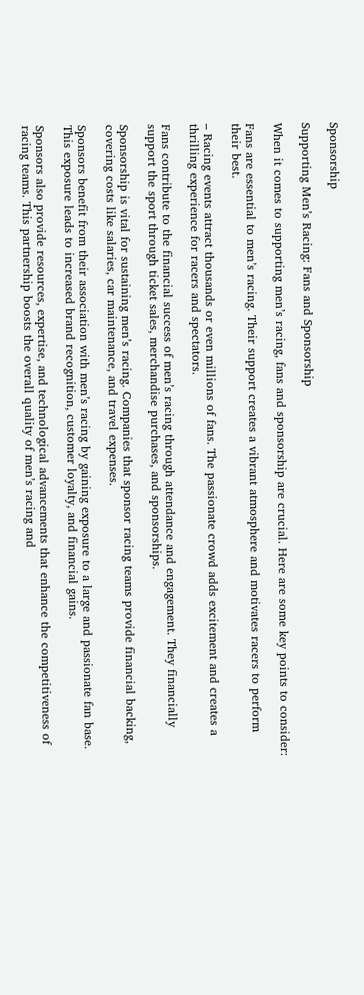Sponsorship

Supporting Men’s Racing: Fans and Sponsorship

When it comes to supporting men’s racing, fans and sponsorship are crucial. Here are some key points to consider:

Fans are essential to men’s racing. Their support creates a vibrant atmosphere and motivates racers to perform their best.

– Racing events attract thousands or even millions of fans. The passionate crowd adds excitement and creates a thrilling experience for racers and spectators.

Fans contribute to the financial success of men’s racing through attendance and engagement. They financially support the sport through ticket sales, merchandise purchases, and sponsorships.

Sponsorship is vital for sustaining men’s racing. Companies that sponsor racing teams provide financial backing, covering costs like salaries, car maintenance, and travel expenses.

Sponsors benefit from their association with men’s racing by gaining exposure to a large and passionate fan base. This exposure leads to increased brand recognition, customer loyalty, and financial gains.

Sponsors also provide resources, expertise, and technological advancements that enhance the competitiveness of racing teams. This partnership boosts the overall quality of men’s racing and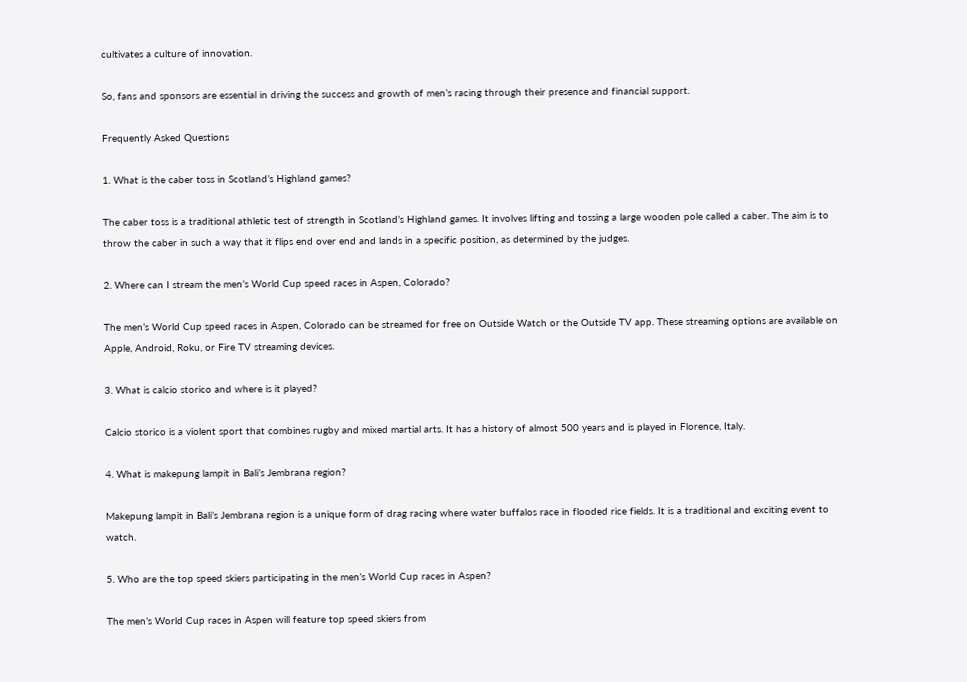cultivates a culture of innovation.

So, fans and sponsors are essential in driving the success and growth of men’s racing through their presence and financial support.

Frequently Asked Questions

1. What is the caber toss in Scotland’s Highland games?

The caber toss is a traditional athletic test of strength in Scotland’s Highland games. It involves lifting and tossing a large wooden pole called a caber. The aim is to throw the caber in such a way that it flips end over end and lands in a specific position, as determined by the judges.

2. Where can I stream the men’s World Cup speed races in Aspen, Colorado?

The men’s World Cup speed races in Aspen, Colorado can be streamed for free on Outside Watch or the Outside TV app. These streaming options are available on Apple, Android, Roku, or Fire TV streaming devices.

3. What is calcio storico and where is it played?

Calcio storico is a violent sport that combines rugby and mixed martial arts. It has a history of almost 500 years and is played in Florence, Italy.

4. What is makepung lampit in Bali’s Jembrana region?

Makepung lampit in Bali’s Jembrana region is a unique form of drag racing where water buffalos race in flooded rice fields. It is a traditional and exciting event to watch.

5. Who are the top speed skiers participating in the men’s World Cup races in Aspen?

The men’s World Cup races in Aspen will feature top speed skiers from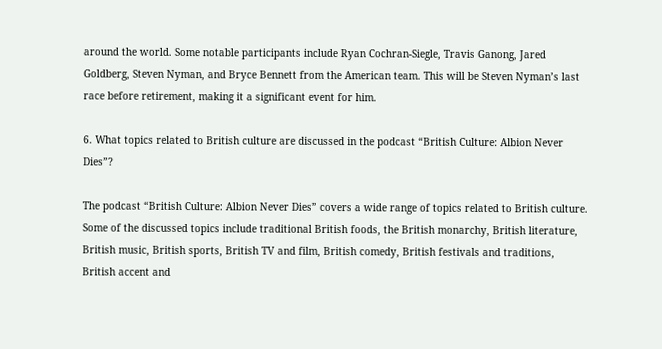around the world. Some notable participants include Ryan Cochran-Siegle, Travis Ganong, Jared Goldberg, Steven Nyman, and Bryce Bennett from the American team. This will be Steven Nyman’s last race before retirement, making it a significant event for him.

6. What topics related to British culture are discussed in the podcast “British Culture: Albion Never Dies”?

The podcast “British Culture: Albion Never Dies” covers a wide range of topics related to British culture. Some of the discussed topics include traditional British foods, the British monarchy, British literature, British music, British sports, British TV and film, British comedy, British festivals and traditions, British accent and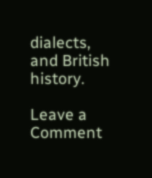dialects, and British history.

Leave a Comment